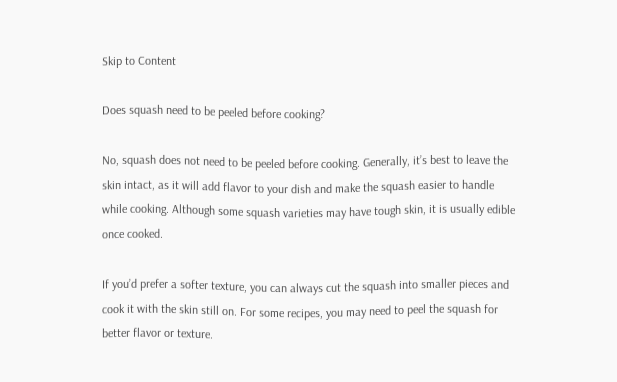Skip to Content

Does squash need to be peeled before cooking?

No, squash does not need to be peeled before cooking. Generally, it’s best to leave the skin intact, as it will add flavor to your dish and make the squash easier to handle while cooking. Although some squash varieties may have tough skin, it is usually edible once cooked.

If you’d prefer a softer texture, you can always cut the squash into smaller pieces and cook it with the skin still on. For some recipes, you may need to peel the squash for better flavor or texture.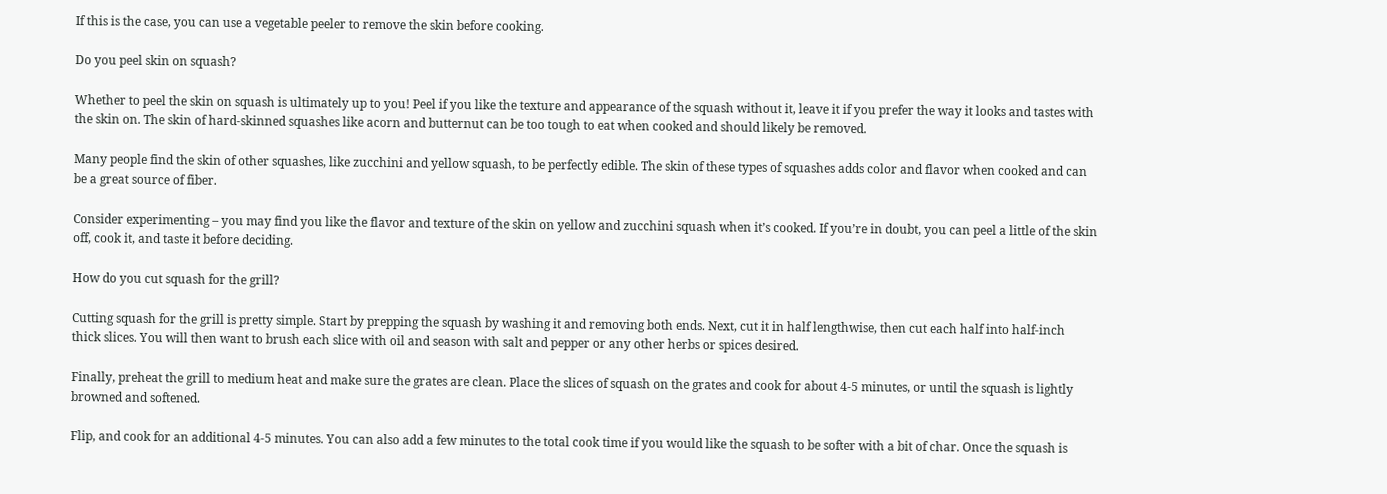If this is the case, you can use a vegetable peeler to remove the skin before cooking.

Do you peel skin on squash?

Whether to peel the skin on squash is ultimately up to you! Peel if you like the texture and appearance of the squash without it, leave it if you prefer the way it looks and tastes with the skin on. The skin of hard-skinned squashes like acorn and butternut can be too tough to eat when cooked and should likely be removed.

Many people find the skin of other squashes, like zucchini and yellow squash, to be perfectly edible. The skin of these types of squashes adds color and flavor when cooked and can be a great source of fiber.

Consider experimenting – you may find you like the flavor and texture of the skin on yellow and zucchini squash when it’s cooked. If you’re in doubt, you can peel a little of the skin off, cook it, and taste it before deciding.

How do you cut squash for the grill?

Cutting squash for the grill is pretty simple. Start by prepping the squash by washing it and removing both ends. Next, cut it in half lengthwise, then cut each half into half-inch thick slices. You will then want to brush each slice with oil and season with salt and pepper or any other herbs or spices desired.

Finally, preheat the grill to medium heat and make sure the grates are clean. Place the slices of squash on the grates and cook for about 4-5 minutes, or until the squash is lightly browned and softened.

Flip, and cook for an additional 4-5 minutes. You can also add a few minutes to the total cook time if you would like the squash to be softer with a bit of char. Once the squash is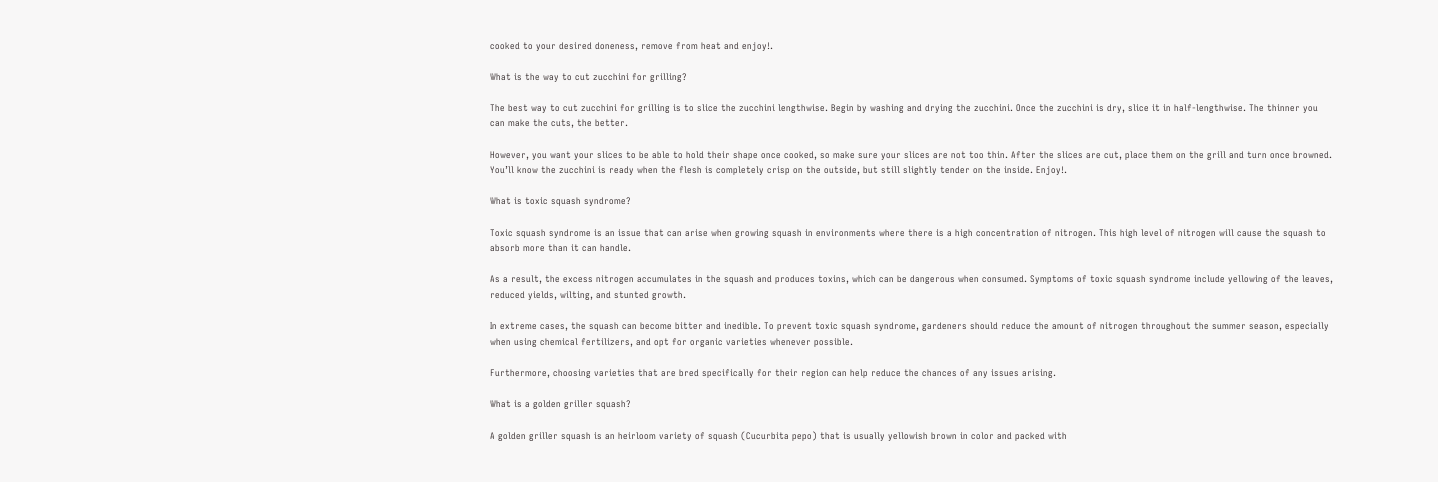cooked to your desired doneness, remove from heat and enjoy!.

What is the way to cut zucchini for grilling?

The best way to cut zucchini for grilling is to slice the zucchini lengthwise. Begin by washing and drying the zucchini. Once the zucchini is dry, slice it in half-lengthwise. The thinner you can make the cuts, the better.

However, you want your slices to be able to hold their shape once cooked, so make sure your slices are not too thin. After the slices are cut, place them on the grill and turn once browned. You’ll know the zucchini is ready when the flesh is completely crisp on the outside, but still slightly tender on the inside. Enjoy!.

What is toxic squash syndrome?

Toxic squash syndrome is an issue that can arise when growing squash in environments where there is a high concentration of nitrogen. This high level of nitrogen will cause the squash to absorb more than it can handle.

As a result, the excess nitrogen accumulates in the squash and produces toxins, which can be dangerous when consumed. Symptoms of toxic squash syndrome include yellowing of the leaves, reduced yields, wilting, and stunted growth.

In extreme cases, the squash can become bitter and inedible. To prevent toxic squash syndrome, gardeners should reduce the amount of nitrogen throughout the summer season, especially when using chemical fertilizers, and opt for organic varieties whenever possible.

Furthermore, choosing varieties that are bred specifically for their region can help reduce the chances of any issues arising.

What is a golden griller squash?

A golden griller squash is an heirloom variety of squash (Cucurbita pepo) that is usually yellowish brown in color and packed with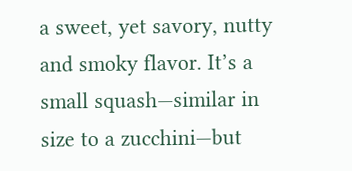a sweet, yet savory, nutty and smoky flavor. It’s a small squash—similar in size to a zucchini—but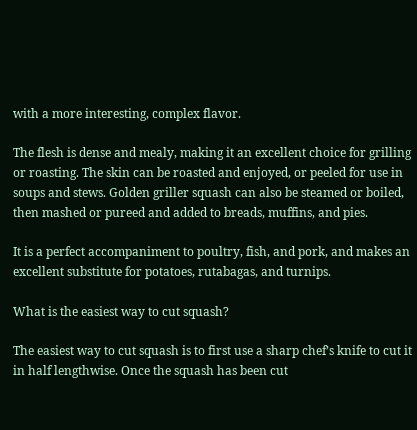with a more interesting, complex flavor.

The flesh is dense and mealy, making it an excellent choice for grilling or roasting. The skin can be roasted and enjoyed, or peeled for use in soups and stews. Golden griller squash can also be steamed or boiled, then mashed or pureed and added to breads, muffins, and pies.

It is a perfect accompaniment to poultry, fish, and pork, and makes an excellent substitute for potatoes, rutabagas, and turnips.

What is the easiest way to cut squash?

The easiest way to cut squash is to first use a sharp chef’s knife to cut it in half lengthwise. Once the squash has been cut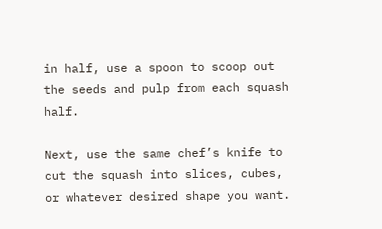in half, use a spoon to scoop out the seeds and pulp from each squash half.

Next, use the same chef’s knife to cut the squash into slices, cubes, or whatever desired shape you want.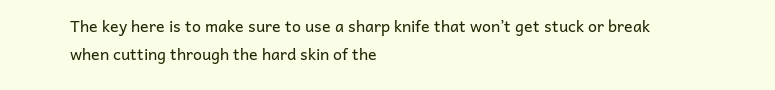The key here is to make sure to use a sharp knife that won’t get stuck or break when cutting through the hard skin of the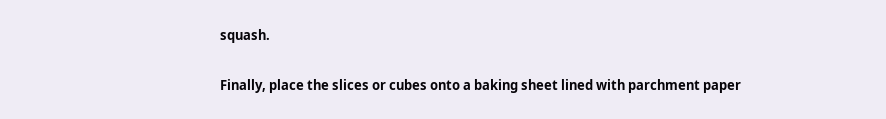squash.

Finally, place the slices or cubes onto a baking sheet lined with parchment paper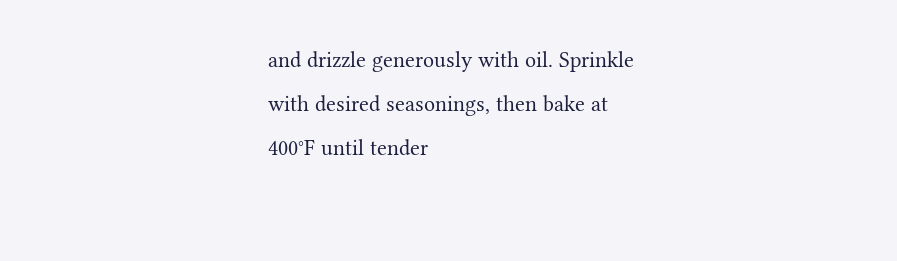and drizzle generously with oil. Sprinkle with desired seasonings, then bake at 400°F until tender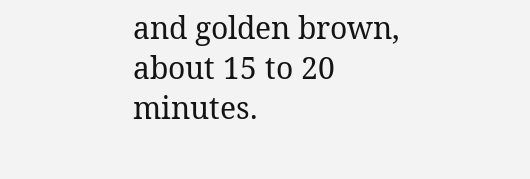and golden brown, about 15 to 20 minutes.